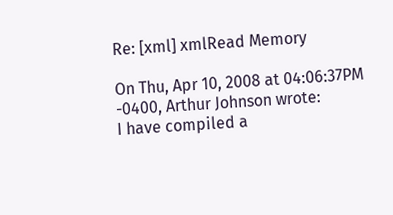Re: [xml] xmlRead Memory

On Thu, Apr 10, 2008 at 04:06:37PM -0400, Arthur Johnson wrote:
I have compiled a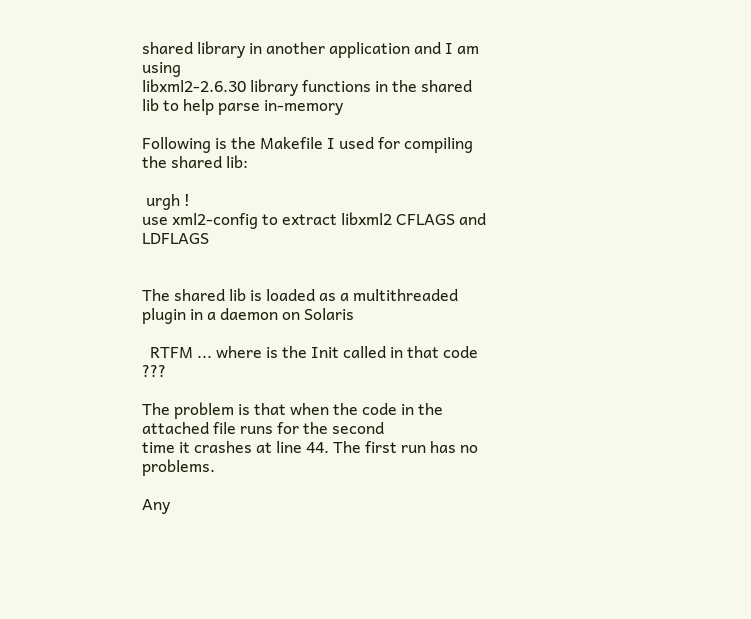shared library in another application and I am using
libxml2-2.6.30 library functions in the shared lib to help parse in-memory

Following is the Makefile I used for compiling the shared lib:

 urgh !
use xml2-config to extract libxml2 CFLAGS and LDFLAGS


The shared lib is loaded as a multithreaded plugin in a daemon on Solaris

  RTFM ... where is the Init called in that code ???

The problem is that when the code in the attached file runs for the second
time it crashes at line 44. The first run has no problems.

Any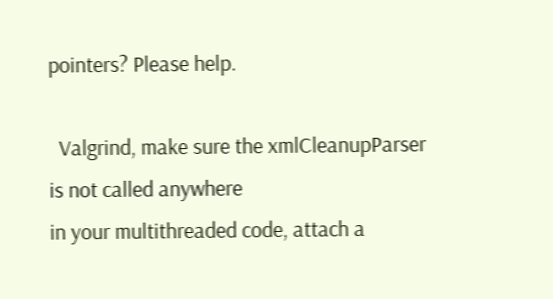pointers? Please help.

  Valgrind, make sure the xmlCleanupParser is not called anywhere
in your multithreaded code, attach a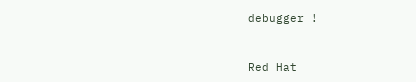debugger !


Red Hat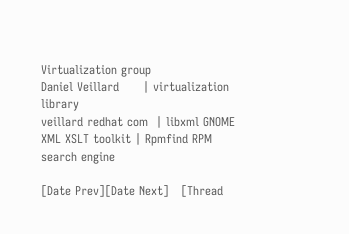Virtualization group
Daniel Veillard      | virtualization library
veillard redhat com  | libxml GNOME XML XSLT toolkit | Rpmfind RPM search engine

[Date Prev][Date Next]   [Thread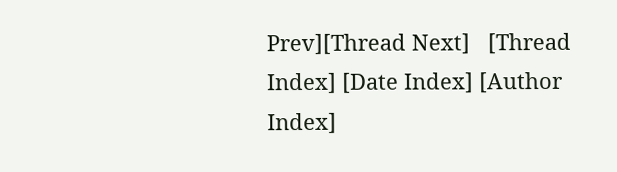Prev][Thread Next]   [Thread Index] [Date Index] [Author Index]